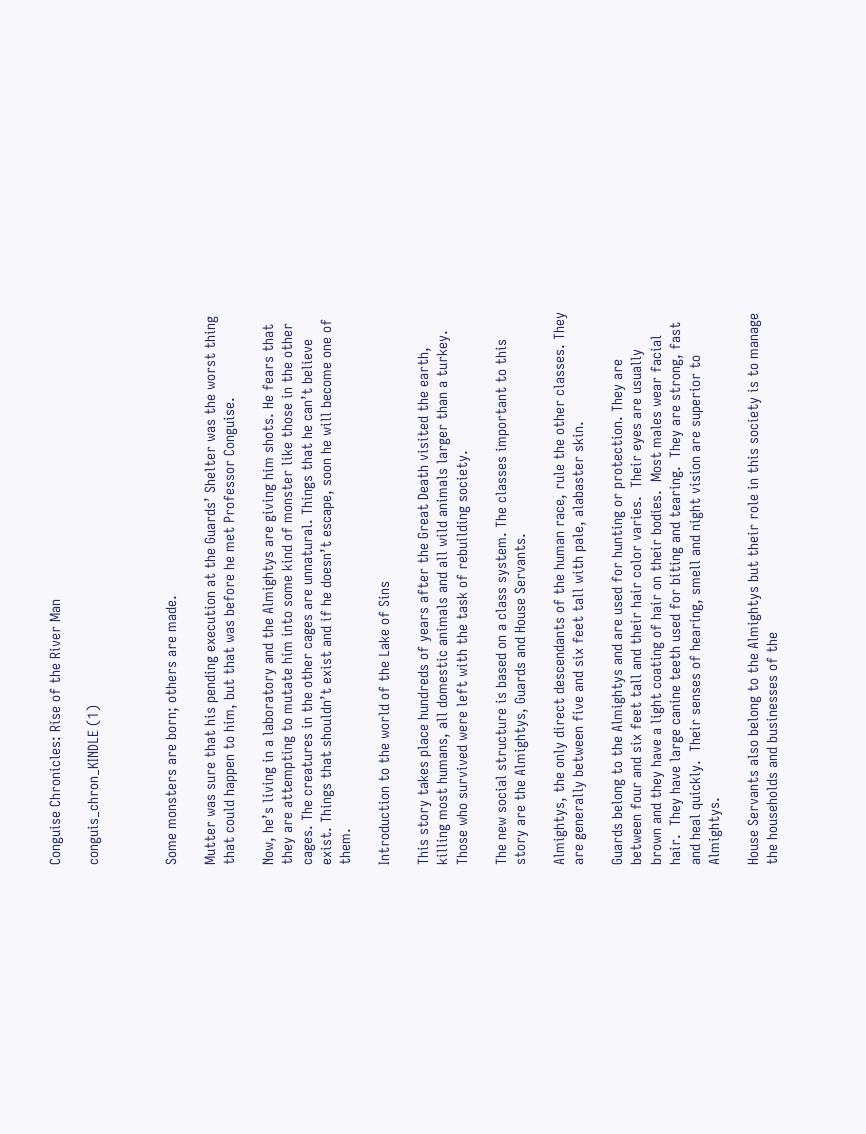Conguise Chronicles: Rise of the River Man

conguis_chron_KINDLE (1)



Some monsters are born; others are made.

Mutter was sure that his pending execution at the Guards’ Shelter was the worst thing that could happen to him, but that was before he met Professor Conguise.

Now, he’s living in a laboratory and the Almightys are giving him shots. He fears that they are attempting to mutate him into some kind of monster like those in the other cages. The creatures in the other cages are unnatural. Things that he can’t believe exist. Things that shouldn’t exist and if he doesn’t escape, soon he will become one of them.

Introduction to the world of the Lake of Sins

This story takes place hundreds of years after the Great Death visited the earth, killing most humans, all domestic animals and all wild animals larger than a turkey. Those who survived were left with the task of rebuilding society.

The new social structure is based on a class system. The classes important to this story are the Almightys, Guards and House Servants.

Almightys, the only direct descendants of the human race, rule the other classes. They are generally between five and six feet tall with pale, alabaster skin.

Guards belong to the Almightys and are used for hunting or protection. They are between four and six feet tall and their hair color varies.  Their eyes are usually brown and they have a light coating of hair on their bodies.  Most males wear facial hair.  They have large canine teeth used for biting and tearing.  They are strong, fast and heal quickly.  Their senses of hearing, smell and night vision are superior to Almightys.

House Servants also belong to the Almightys but their role in this society is to manage the households and businesses of the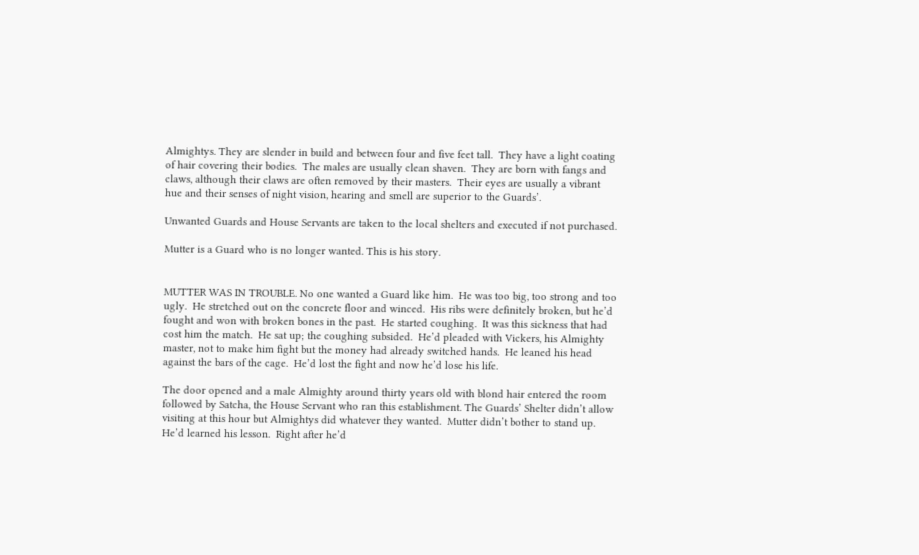Almightys. They are slender in build and between four and five feet tall.  They have a light coating of hair covering their bodies.  The males are usually clean shaven.  They are born with fangs and claws, although their claws are often removed by their masters.  Their eyes are usually a vibrant hue and their senses of night vision, hearing and smell are superior to the Guards’.

Unwanted Guards and House Servants are taken to the local shelters and executed if not purchased.

Mutter is a Guard who is no longer wanted. This is his story.


MUTTER WAS IN TROUBLE. No one wanted a Guard like him.  He was too big, too strong and too ugly.  He stretched out on the concrete floor and winced.  His ribs were definitely broken, but he’d fought and won with broken bones in the past.  He started coughing.  It was this sickness that had cost him the match.  He sat up; the coughing subsided.  He’d pleaded with Vickers, his Almighty master, not to make him fight but the money had already switched hands.  He leaned his head against the bars of the cage.  He’d lost the fight and now he’d lose his life.

The door opened and a male Almighty around thirty years old with blond hair entered the room followed by Satcha, the House Servant who ran this establishment. The Guards’ Shelter didn’t allow visiting at this hour but Almightys did whatever they wanted.  Mutter didn’t bother to stand up.  He’d learned his lesson.  Right after he’d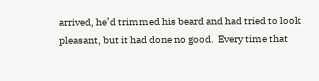arrived, he’d trimmed his beard and had tried to look pleasant, but it had done no good.  Every time that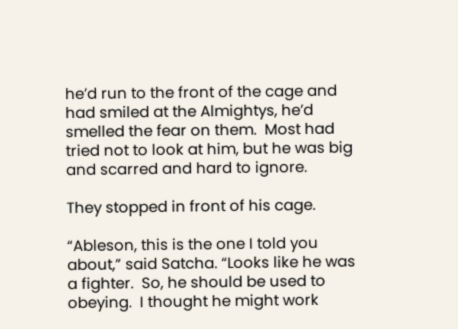he’d run to the front of the cage and had smiled at the Almightys, he’d smelled the fear on them.  Most had tried not to look at him, but he was big and scarred and hard to ignore.

They stopped in front of his cage.

“Ableson, this is the one I told you about,” said Satcha. “Looks like he was a fighter.  So, he should be used to obeying.  I thought he might work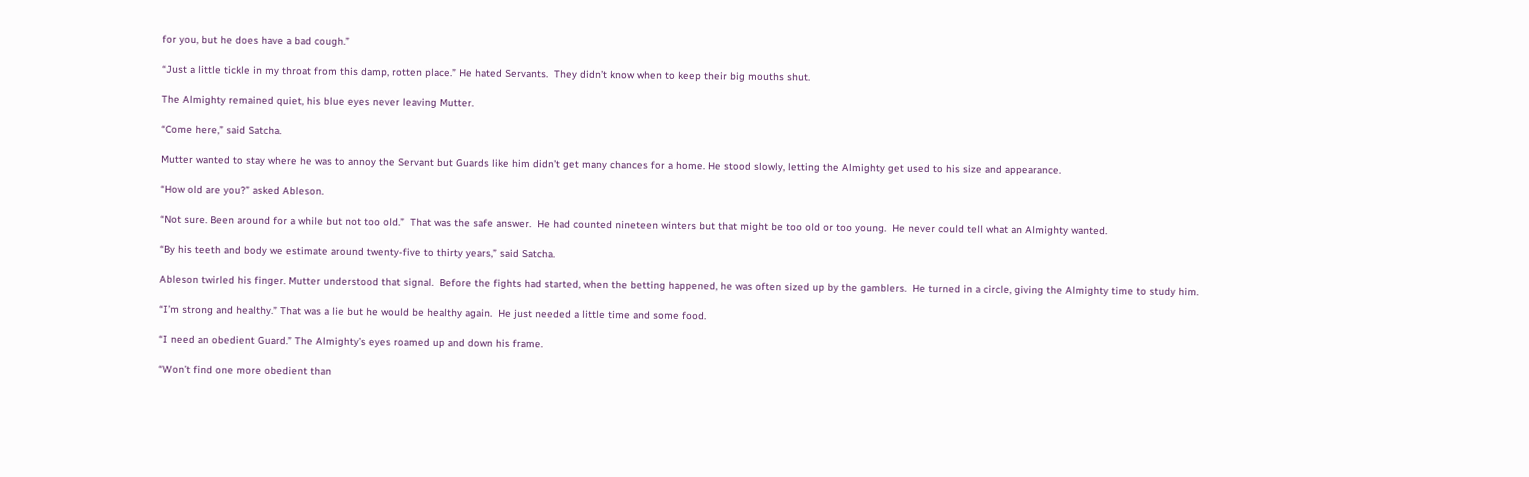for you, but he does have a bad cough.”

“Just a little tickle in my throat from this damp, rotten place.” He hated Servants.  They didn’t know when to keep their big mouths shut.

The Almighty remained quiet, his blue eyes never leaving Mutter.

“Come here,” said Satcha.

Mutter wanted to stay where he was to annoy the Servant but Guards like him didn’t get many chances for a home. He stood slowly, letting the Almighty get used to his size and appearance.

“How old are you?” asked Ableson.

“Not sure. Been around for a while but not too old.”  That was the safe answer.  He had counted nineteen winters but that might be too old or too young.  He never could tell what an Almighty wanted.

“By his teeth and body we estimate around twenty-five to thirty years,” said Satcha.

Ableson twirled his finger. Mutter understood that signal.  Before the fights had started, when the betting happened, he was often sized up by the gamblers.  He turned in a circle, giving the Almighty time to study him.

“I’m strong and healthy.” That was a lie but he would be healthy again.  He just needed a little time and some food.

“I need an obedient Guard.” The Almighty’s eyes roamed up and down his frame.

“Won’t find one more obedient than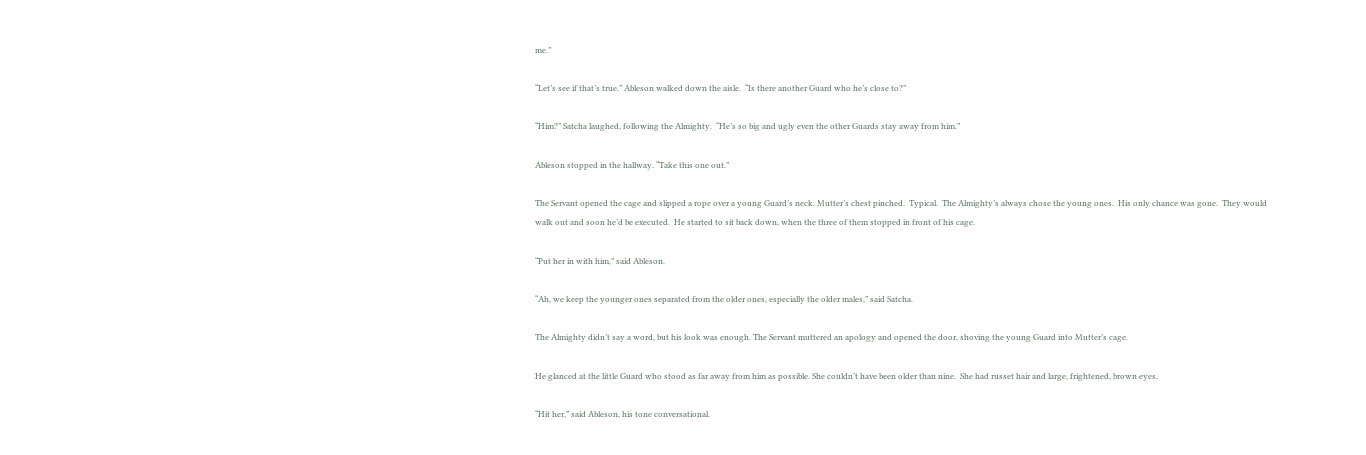me.”

“Let’s see if that’s true.” Ableson walked down the aisle.  “Is there another Guard who he’s close to?”

“Him?” Satcha laughed, following the Almighty.  “He’s so big and ugly even the other Guards stay away from him.”

Ableson stopped in the hallway. “Take this one out.”

The Servant opened the cage and slipped a rope over a young Guard’s neck. Mutter’s chest pinched.  Typical.  The Almighty’s always chose the young ones.  His only chance was gone.  They would walk out and soon he’d be executed.  He started to sit back down, when the three of them stopped in front of his cage.

“Put her in with him,” said Ableson.

“Ah, we keep the younger ones separated from the older ones, especially the older males,” said Satcha.

The Almighty didn’t say a word, but his look was enough. The Servant muttered an apology and opened the door, shoving the young Guard into Mutter’s cage.

He glanced at the little Guard who stood as far away from him as possible. She couldn’t have been older than nine.  She had russet hair and large, frightened, brown eyes.

“Hit her,” said Ableson, his tone conversational.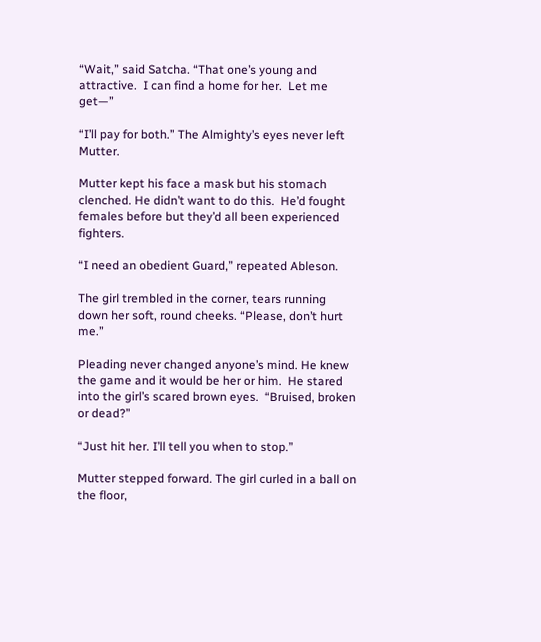“Wait,” said Satcha. “That one’s young and attractive.  I can find a home for her.  Let me get—”

“I’ll pay for both.” The Almighty’s eyes never left Mutter.

Mutter kept his face a mask but his stomach clenched. He didn’t want to do this.  He’d fought females before but they’d all been experienced fighters.

“I need an obedient Guard,” repeated Ableson.

The girl trembled in the corner, tears running down her soft, round cheeks. “Please, don’t hurt me.”

Pleading never changed anyone’s mind. He knew the game and it would be her or him.  He stared into the girl’s scared brown eyes.  “Bruised, broken or dead?”

“Just hit her. I’ll tell you when to stop.”

Mutter stepped forward. The girl curled in a ball on the floor,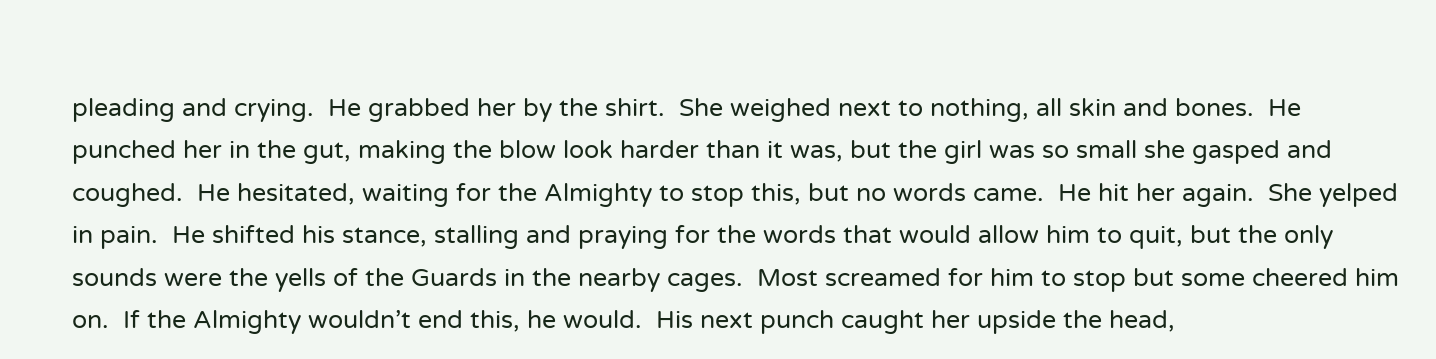pleading and crying.  He grabbed her by the shirt.  She weighed next to nothing, all skin and bones.  He punched her in the gut, making the blow look harder than it was, but the girl was so small she gasped and coughed.  He hesitated, waiting for the Almighty to stop this, but no words came.  He hit her again.  She yelped in pain.  He shifted his stance, stalling and praying for the words that would allow him to quit, but the only sounds were the yells of the Guards in the nearby cages.  Most screamed for him to stop but some cheered him on.  If the Almighty wouldn’t end this, he would.  His next punch caught her upside the head,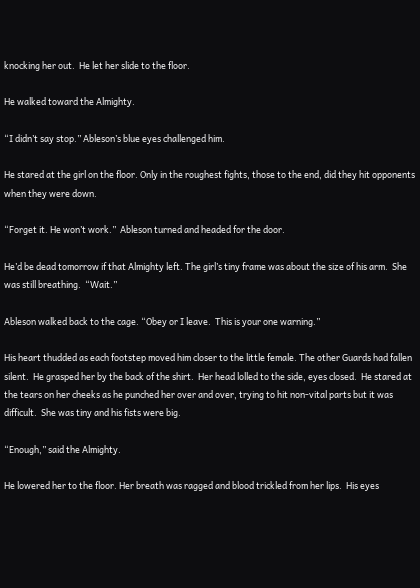knocking her out.  He let her slide to the floor.

He walked toward the Almighty.

“I didn’t say stop.” Ableson’s blue eyes challenged him.

He stared at the girl on the floor. Only in the roughest fights, those to the end, did they hit opponents when they were down.

“Forget it. He won’t work.”  Ableson turned and headed for the door.

He’d be dead tomorrow if that Almighty left. The girl’s tiny frame was about the size of his arm.  She was still breathing.  “Wait.”

Ableson walked back to the cage. “Obey or I leave.  This is your one warning.”

His heart thudded as each footstep moved him closer to the little female. The other Guards had fallen silent.  He grasped her by the back of the shirt.  Her head lolled to the side, eyes closed.  He stared at the tears on her cheeks as he punched her over and over, trying to hit non-vital parts but it was difficult.  She was tiny and his fists were big.

“Enough,” said the Almighty.

He lowered her to the floor. Her breath was ragged and blood trickled from her lips.  His eyes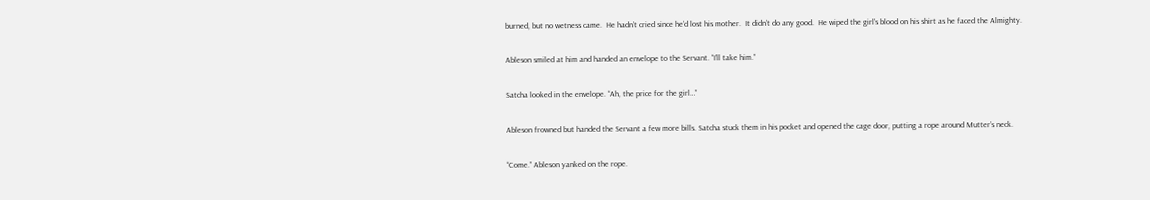burned, but no wetness came.  He hadn’t cried since he’d lost his mother.  It didn’t do any good.  He wiped the girl’s blood on his shirt as he faced the Almighty.

Ableson smiled at him and handed an envelope to the Servant. “I’ll take him.”

Satcha looked in the envelope. “Ah, the price for the girl…”

Ableson frowned but handed the Servant a few more bills. Satcha stuck them in his pocket and opened the cage door, putting a rope around Mutter’s neck.

“Come.” Ableson yanked on the rope.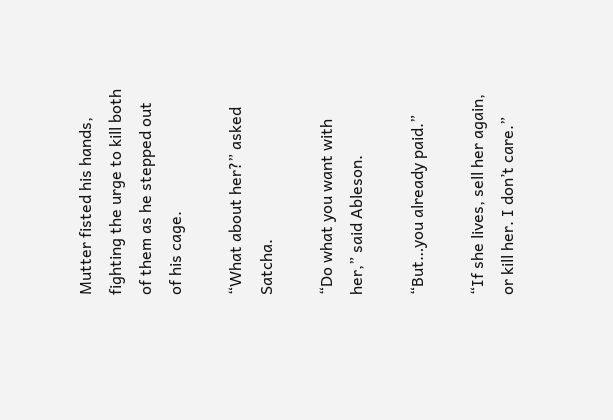Mutter fisted his hands, fighting the urge to kill both of them as he stepped out of his cage.

“What about her?” asked Satcha.

“Do what you want with her,” said Ableson.

“But…you already paid.”

“If she lives, sell her again, or kill her. I don’t care.”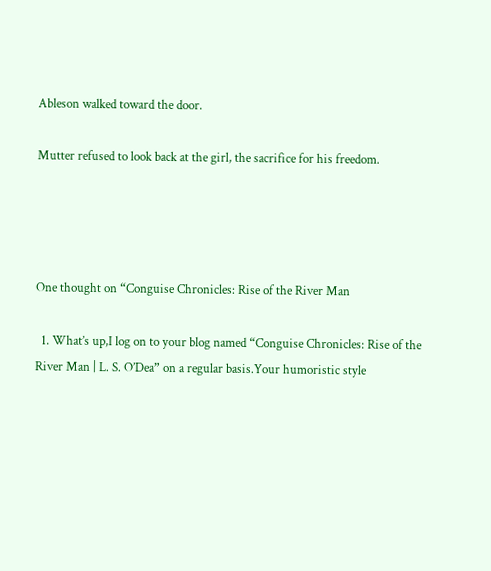Ableson walked toward the door.

Mutter refused to look back at the girl, the sacrifice for his freedom.




One thought on “Conguise Chronicles: Rise of the River Man

  1. What’s up,I log on to your blog named “Conguise Chronicles: Rise of the River Man | L. S. O’Dea” on a regular basis.Your humoristic style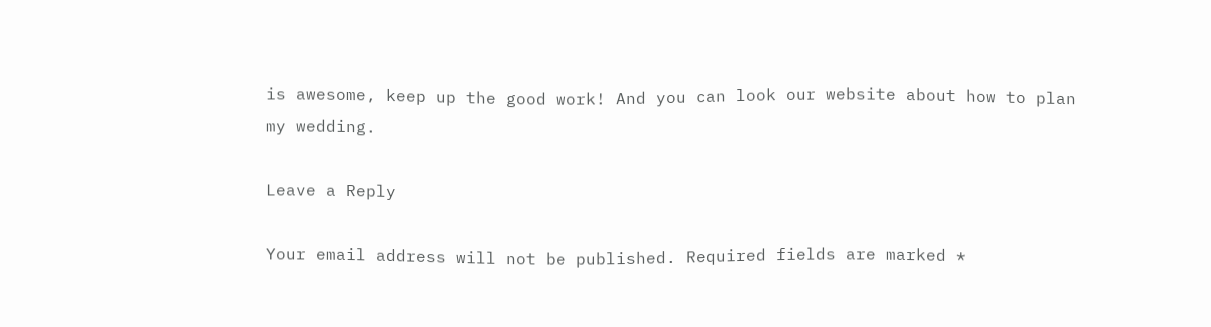is awesome, keep up the good work! And you can look our website about how to plan my wedding.

Leave a Reply

Your email address will not be published. Required fields are marked *